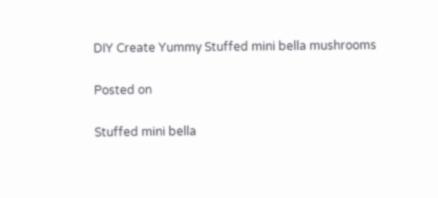DIY Create Yummy Stuffed mini bella mushrooms

Posted on

Stuffed mini bella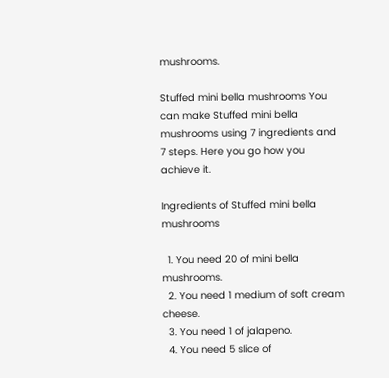mushrooms.

Stuffed mini bella mushrooms You can make Stuffed mini bella mushrooms using 7 ingredients and 7 steps. Here you go how you achieve it.

Ingredients of Stuffed mini bella mushrooms

  1. You need 20 of mini bella mushrooms.
  2. You need 1 medium of soft cream cheese.
  3. You need 1 of jalapeno.
  4. You need 5 slice of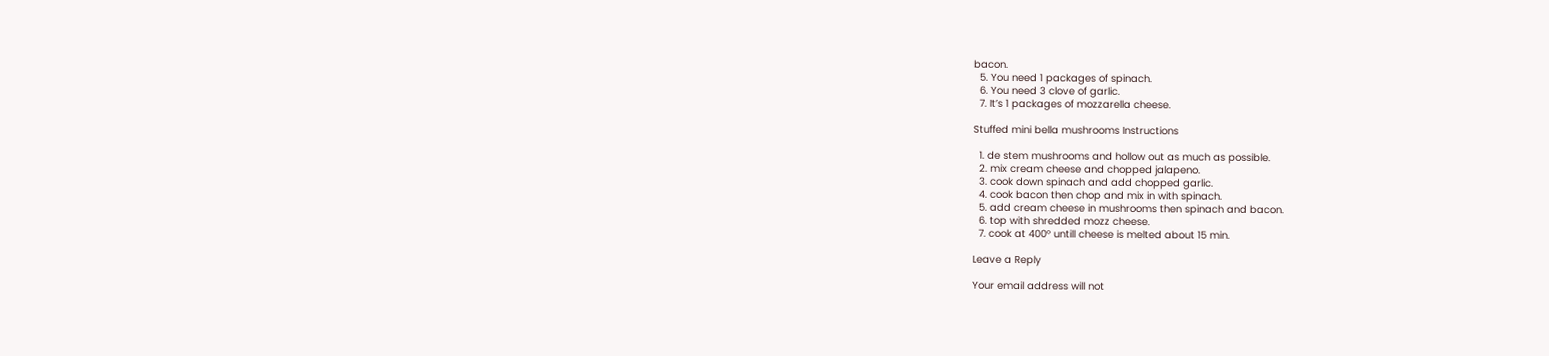bacon.
  5. You need 1 packages of spinach.
  6. You need 3 clove of garlic.
  7. It’s 1 packages of mozzarella cheese.

Stuffed mini bella mushrooms Instructions

  1. de stem mushrooms and hollow out as much as possible.
  2. mix cream cheese and chopped jalapeno.
  3. cook down spinach and add chopped garlic.
  4. cook bacon then chop and mix in with spinach.
  5. add cream cheese in mushrooms then spinach and bacon.
  6. top with shredded mozz cheese.
  7. cook at 400° untill cheese is melted about 15 min.

Leave a Reply

Your email address will not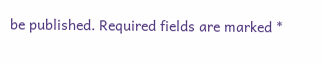be published. Required fields are marked *